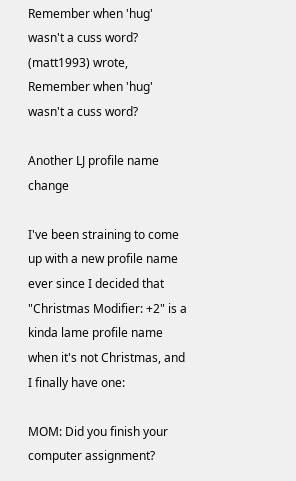Remember when 'hug' wasn't a cuss word? (matt1993) wrote,
Remember when 'hug' wasn't a cuss word?

Another LJ profile name change

I've been straining to come up with a new profile name ever since I decided that "Christmas Modifier: +2" is a kinda lame profile name when it's not Christmas, and I finally have one:

MOM: Did you finish your computer assignment?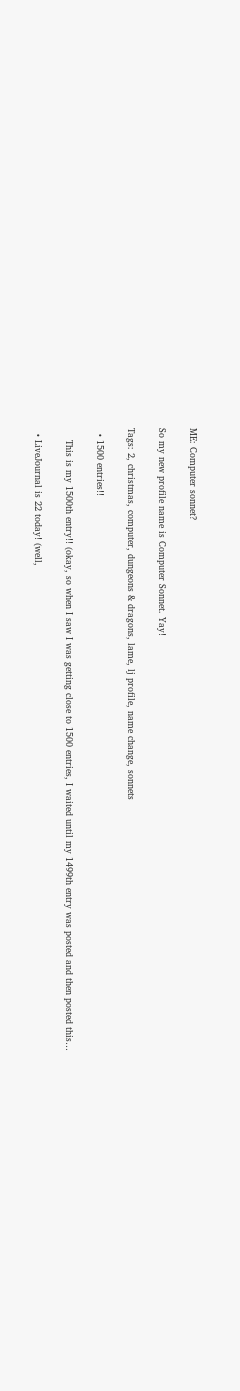ME: Computer sonnet?

So my new profile name is Computer Sonnet. Yay!

Tags: 2, christmas, computer, dungeons & dragons, lame, lj profile, name change, sonnets

  • 1500 entries!!

    This is my 1500th entry!! (okay, so when I saw I was getting close to 1500 entries, I waited until my 1499th entry was posted and then posted this…

  • LiveJournal is 22 today! (well,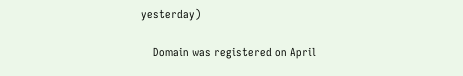yesterday)

    Domain was registered on April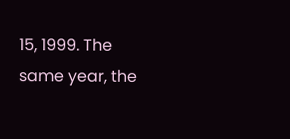15, 1999. The same year, the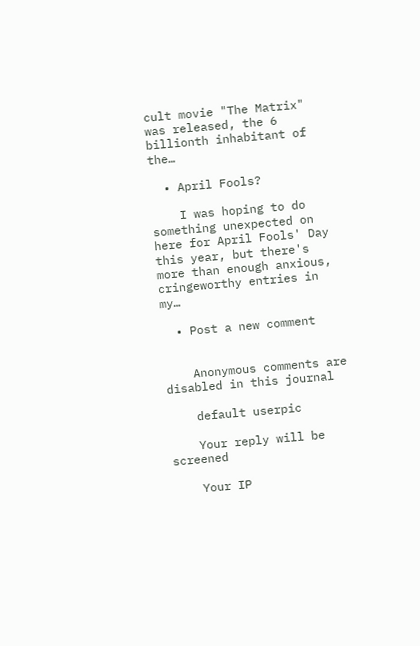cult movie "The Matrix" was released, the 6 billionth inhabitant of the…

  • April Fools?

    I was hoping to do something unexpected on here for April Fools' Day this year, but there's more than enough anxious, cringeworthy entries in my…

  • Post a new comment


    Anonymous comments are disabled in this journal

    default userpic

    Your reply will be screened

    Your IP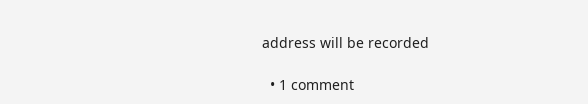address will be recorded

  • 1 comment